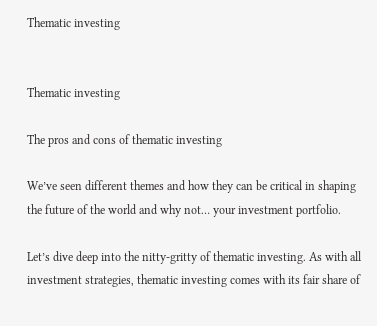Thematic investing


Thematic investing

The pros and cons of thematic investing

We’ve seen different themes and how they can be critical in shaping the future of the world and why not… your investment portfolio.

Let’s dive deep into the nitty-gritty of thematic investing. As with all investment strategies, thematic investing comes with its fair share of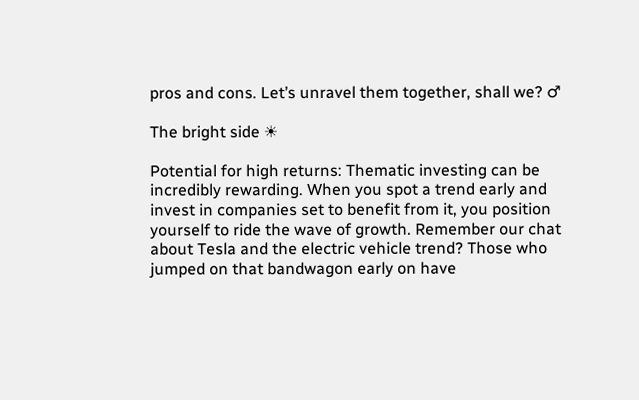pros and cons. Let’s unravel them together, shall we? ♂

The bright side ☀

Potential for high returns: Thematic investing can be incredibly rewarding. When you spot a trend early and invest in companies set to benefit from it, you position yourself to ride the wave of growth. Remember our chat about Tesla and the electric vehicle trend? Those who jumped on that bandwagon early on have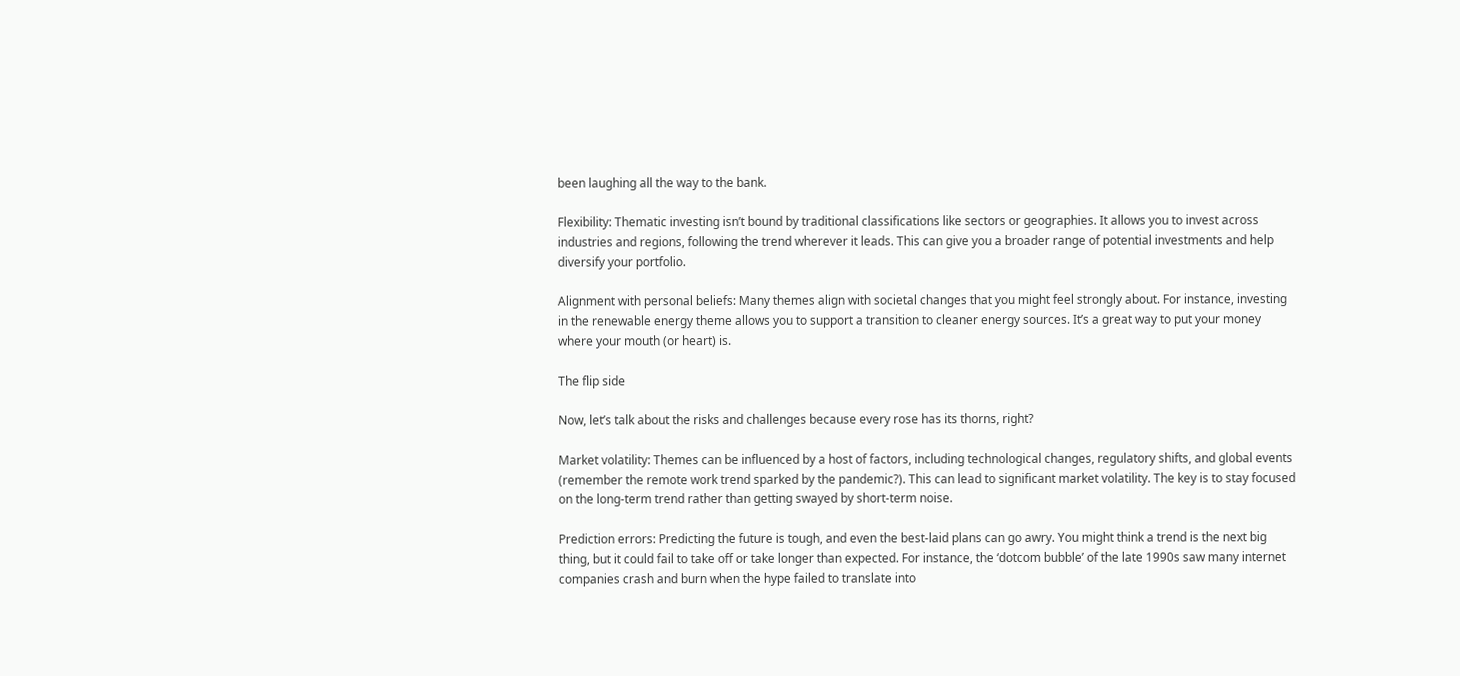been laughing all the way to the bank.

Flexibility: Thematic investing isn’t bound by traditional classifications like sectors or geographies. It allows you to invest across industries and regions, following the trend wherever it leads. This can give you a broader range of potential investments and help diversify your portfolio.

Alignment with personal beliefs: Many themes align with societal changes that you might feel strongly about. For instance, investing in the renewable energy theme allows you to support a transition to cleaner energy sources. It’s a great way to put your money where your mouth (or heart) is.

The flip side

Now, let’s talk about the risks and challenges because every rose has its thorns, right?

Market volatility: Themes can be influenced by a host of factors, including technological changes, regulatory shifts, and global events (remember the remote work trend sparked by the pandemic?). This can lead to significant market volatility. The key is to stay focused on the long-term trend rather than getting swayed by short-term noise.

Prediction errors: Predicting the future is tough, and even the best-laid plans can go awry. You might think a trend is the next big thing, but it could fail to take off or take longer than expected. For instance, the ‘dotcom bubble’ of the late 1990s saw many internet companies crash and burn when the hype failed to translate into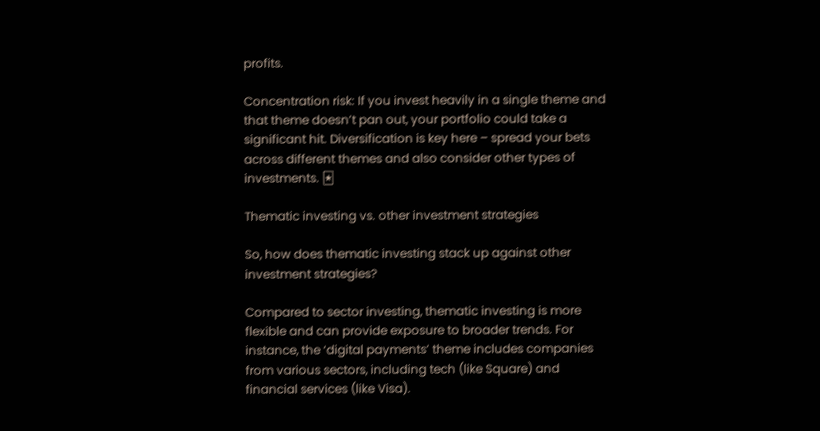profits.

Concentration risk: If you invest heavily in a single theme and that theme doesn’t pan out, your portfolio could take a significant hit. Diversification is key here – spread your bets across different themes and also consider other types of investments. 🃏

Thematic investing vs. other investment strategies

So, how does thematic investing stack up against other investment strategies?

Compared to sector investing, thematic investing is more flexible and can provide exposure to broader trends. For instance, the ‘digital payments’ theme includes companies from various sectors, including tech (like Square) and financial services (like Visa).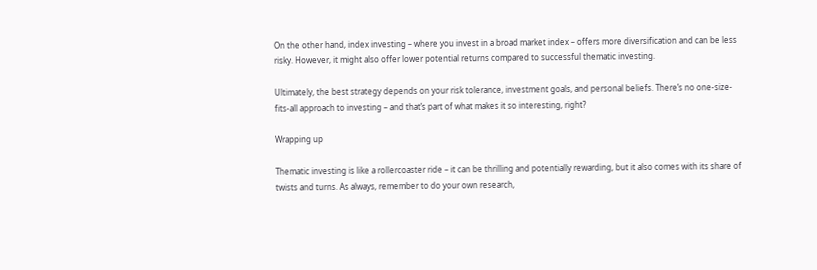On the other hand, index investing – where you invest in a broad market index – offers more diversification and can be less risky. However, it might also offer lower potential returns compared to successful thematic investing.

Ultimately, the best strategy depends on your risk tolerance, investment goals, and personal beliefs. There’s no one-size-fits-all approach to investing – and that’s part of what makes it so interesting, right?

Wrapping up

Thematic investing is like a rollercoaster ride – it can be thrilling and potentially rewarding, but it also comes with its share of twists and turns. As always, remember to do your own research,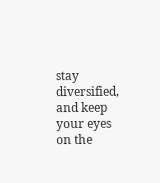stay diversified, and keep your eyes on the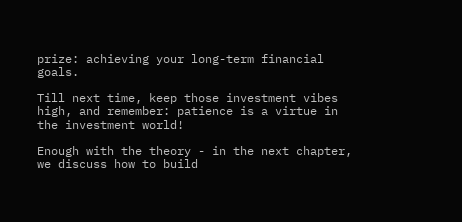prize: achieving your long-term financial goals.

Till next time, keep those investment vibes high, and remember: patience is a virtue in the investment world!

Enough with the theory - in the next chapter, we discuss how to build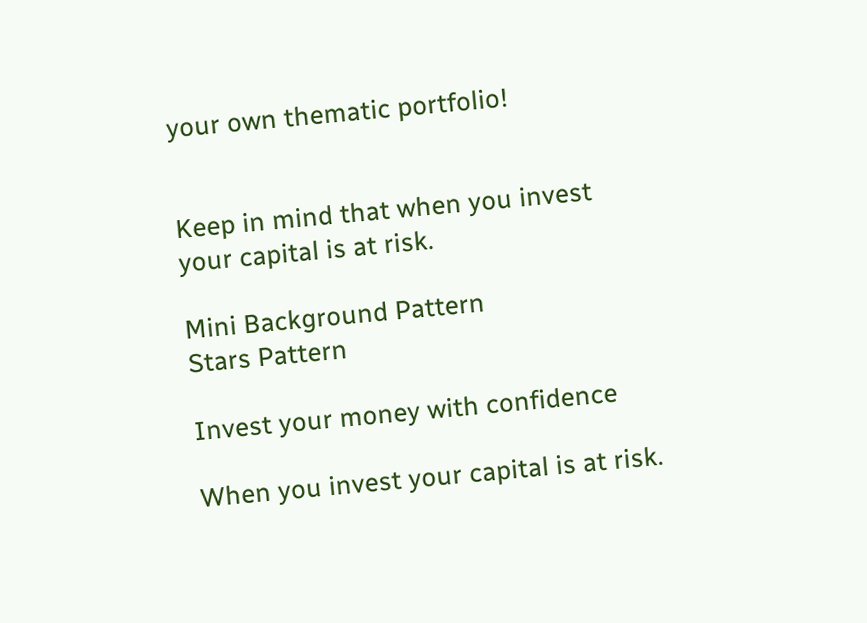your own thematic portfolio!


Keep in mind that when you invest your capital is at risk.

Mini Background Pattern
Stars Pattern

Invest your money with confidence

When you invest your capital is at risk.